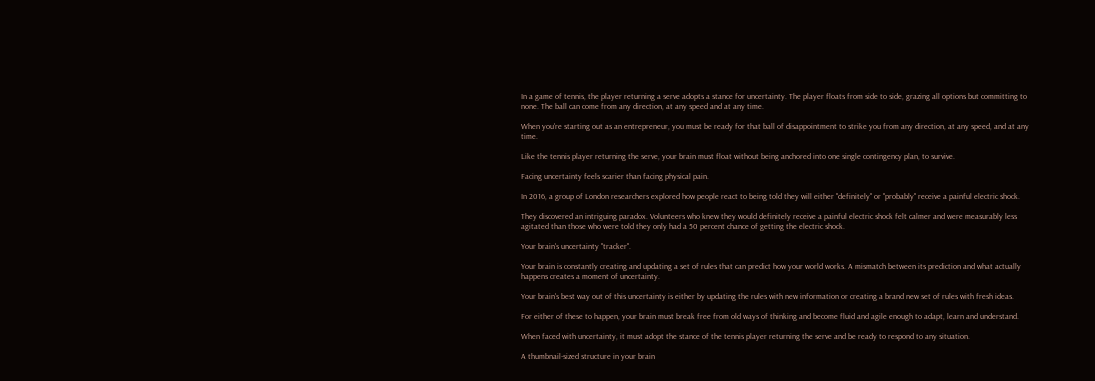In a game of tennis, the player returning a serve adopts a stance for uncertainty. The player floats from side to side, grazing all options but committing to none. The ball can come from any direction, at any speed and at any time.

When you're starting out as an entrepreneur, you must be ready for that ball of disappointment to strike you from any direction, at any speed, and at any time.

Like the tennis player returning the serve, your brain must float without being anchored into one single contingency plan, to survive.

Facing uncertainty feels scarier than facing physical pain.

In 2016, a group of London researchers explored how people react to being told they will either "definitely" or "probably" receive a painful electric shock.

They discovered an intriguing paradox. Volunteers who knew they would definitely receive a painful electric shock felt calmer and were measurably less agitated than those who were told they only had a 50 percent chance of getting the electric shock.

Your brain's uncertainty "tracker".

Your brain is constantly creating and updating a set of rules that can predict how your world works. A mismatch between its prediction and what actually happens creates a moment of uncertainty.

Your brain's best way out of this uncertainty is either by updating the rules with new information or creating a brand new set of rules with fresh ideas.

For either of these to happen, your brain must break free from old ways of thinking and become fluid and agile enough to adapt, learn and understand.

When faced with uncertainty, it must adopt the stance of the tennis player returning the serve and be ready to respond to any situation.

A thumbnail-sized structure in your brain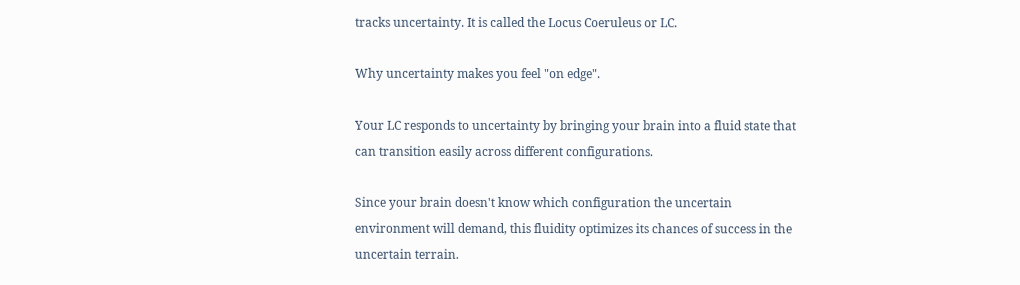tracks uncertainty. It is called the Locus Coeruleus or LC.

Why uncertainty makes you feel "on edge".

Your LC responds to uncertainty by bringing your brain into a fluid state that can transition easily across different configurations.

Since your brain doesn't know which configuration the uncertain environment will demand, this fluidity optimizes its chances of success in the uncertain terrain.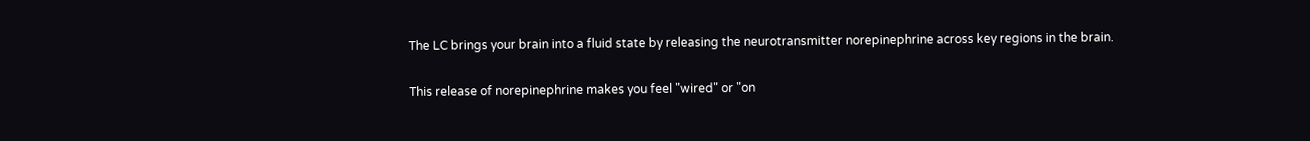The LC brings your brain into a fluid state by releasing the neurotransmitter norepinephrine across key regions in the brain.

This release of norepinephrine makes you feel "wired" or "on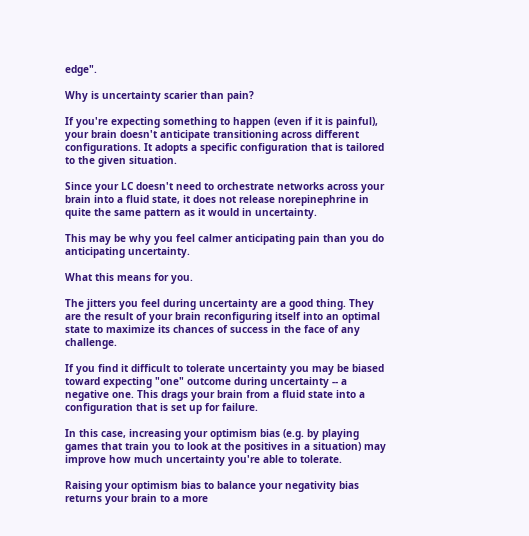edge".

Why is uncertainty scarier than pain?

If you're expecting something to happen (even if it is painful), your brain doesn't anticipate transitioning across different configurations. It adopts a specific configuration that is tailored to the given situation.

Since your LC doesn't need to orchestrate networks across your brain into a fluid state, it does not release norepinephrine in quite the same pattern as it would in uncertainty.

This may be why you feel calmer anticipating pain than you do anticipating uncertainty.

What this means for you.

The jitters you feel during uncertainty are a good thing. They are the result of your brain reconfiguring itself into an optimal state to maximize its chances of success in the face of any challenge.

If you find it difficult to tolerate uncertainty you may be biased toward expecting "one" outcome during uncertainty -- a negative one. This drags your brain from a fluid state into a configuration that is set up for failure.

In this case, increasing your optimism bias (e.g. by playing games that train you to look at the positives in a situation) may improve how much uncertainty you're able to tolerate.

Raising your optimism bias to balance your negativity bias returns your brain to a more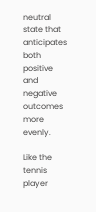neutral state that anticipates both positive and negative outcomes more evenly.

Like the tennis player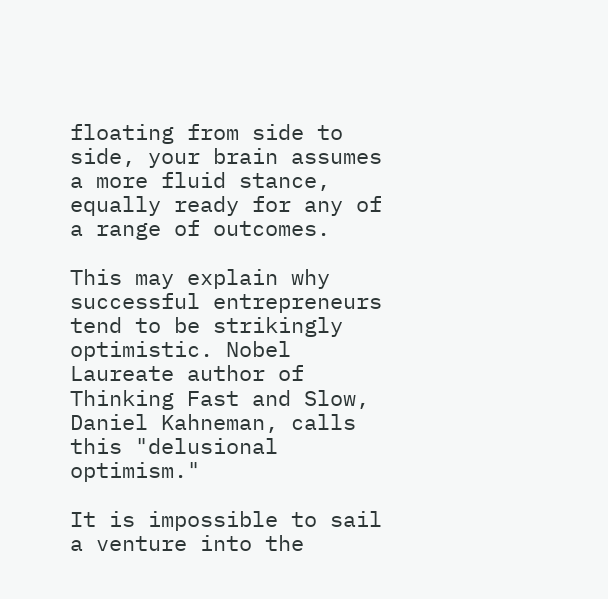floating from side to side, your brain assumes a more fluid stance, equally ready for any of a range of outcomes.

This may explain why successful entrepreneurs tend to be strikingly optimistic. Nobel Laureate author of Thinking Fast and Slow, Daniel Kahneman, calls this "delusional optimism."

It is impossible to sail a venture into the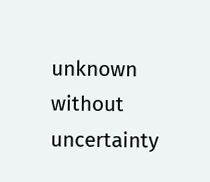unknown without uncertainty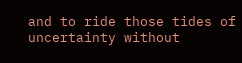and to ride those tides of uncertainty without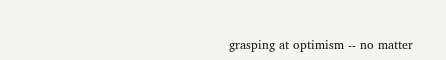grasping at optimism -- no matter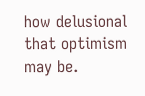how delusional that optimism may be.